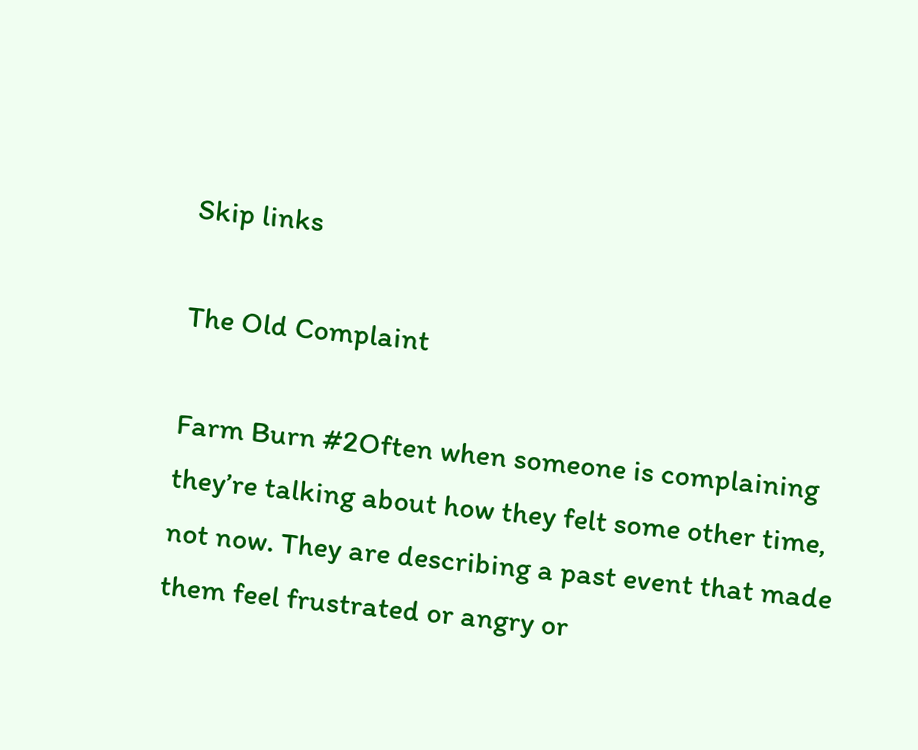Skip links

The Old Complaint

Farm Burn #2Often when someone is complaining they’re talking about how they felt some other time, not now. They are describing a past event that made them feel frustrated or angry or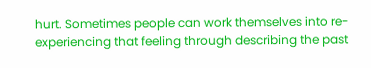hurt. Sometimes people can work themselves into re-experiencing that feeling through describing the past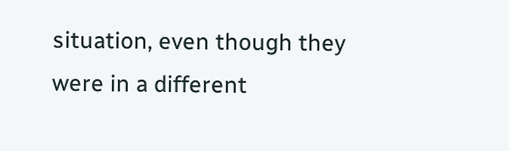situation, even though they were in a different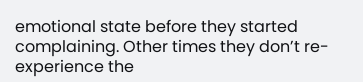emotional state before they started complaining. Other times they don’t re-experience the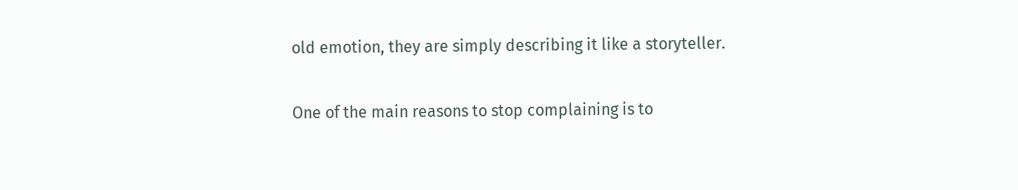old emotion, they are simply describing it like a storyteller.

One of the main reasons to stop complaining is to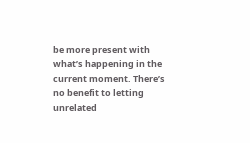be more present with what’s happening in the current moment. There’s no benefit to letting unrelated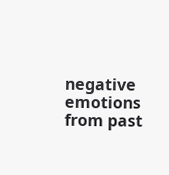negative emotions from past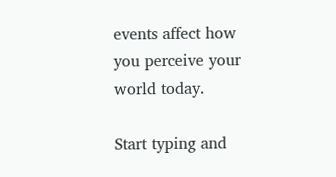events affect how you perceive your world today.

Start typing and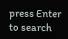press Enter to search